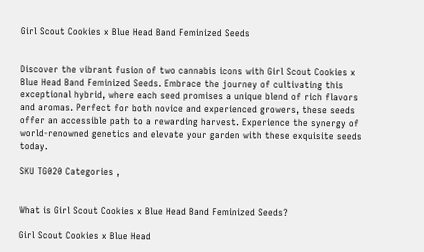Girl Scout Cookies x Blue Head Band Feminized Seeds


Discover the vibrant fusion of two cannabis icons with Girl Scout Cookies x Blue Head Band Feminized Seeds. Embrace the journey of cultivating this exceptional hybrid, where each seed promises a unique blend of rich flavors and aromas. Perfect for both novice and experienced growers, these seeds offer an accessible path to a rewarding harvest. Experience the synergy of world-renowned genetics and elevate your garden with these exquisite seeds today.

SKU TG020 Categories ,


What is Girl Scout Cookies x Blue Head Band Feminized Seeds?

Girl Scout Cookies x Blue Head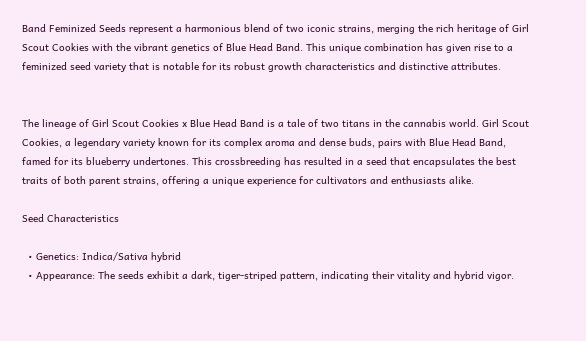Band Feminized Seeds represent a harmonious blend of two iconic strains, merging the rich heritage of Girl Scout Cookies with the vibrant genetics of Blue Head Band. This unique combination has given rise to a feminized seed variety that is notable for its robust growth characteristics and distinctive attributes.


The lineage of Girl Scout Cookies x Blue Head Band is a tale of two titans in the cannabis world. Girl Scout Cookies, a legendary variety known for its complex aroma and dense buds, pairs with Blue Head Band, famed for its blueberry undertones. This crossbreeding has resulted in a seed that encapsulates the best traits of both parent strains, offering a unique experience for cultivators and enthusiasts alike.

Seed Characteristics

  • Genetics: Indica/Sativa hybrid
  • Appearance: The seeds exhibit a dark, tiger-striped pattern, indicating their vitality and hybrid vigor.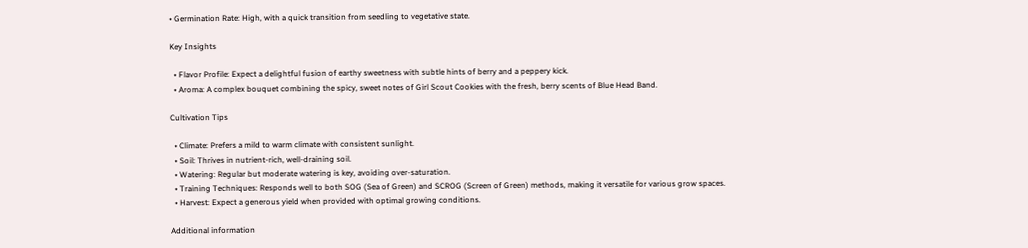• Germination Rate: High, with a quick transition from seedling to vegetative state.

Key Insights

  • Flavor Profile: Expect a delightful fusion of earthy sweetness with subtle hints of berry and a peppery kick.
  • Aroma: A complex bouquet combining the spicy, sweet notes of Girl Scout Cookies with the fresh, berry scents of Blue Head Band.

Cultivation Tips

  • Climate: Prefers a mild to warm climate with consistent sunlight.
  • Soil: Thrives in nutrient-rich, well-draining soil.
  • Watering: Regular but moderate watering is key, avoiding over-saturation.
  • Training Techniques: Responds well to both SOG (Sea of Green) and SCROG (Screen of Green) methods, making it versatile for various grow spaces.
  • Harvest: Expect a generous yield when provided with optimal growing conditions.

Additional information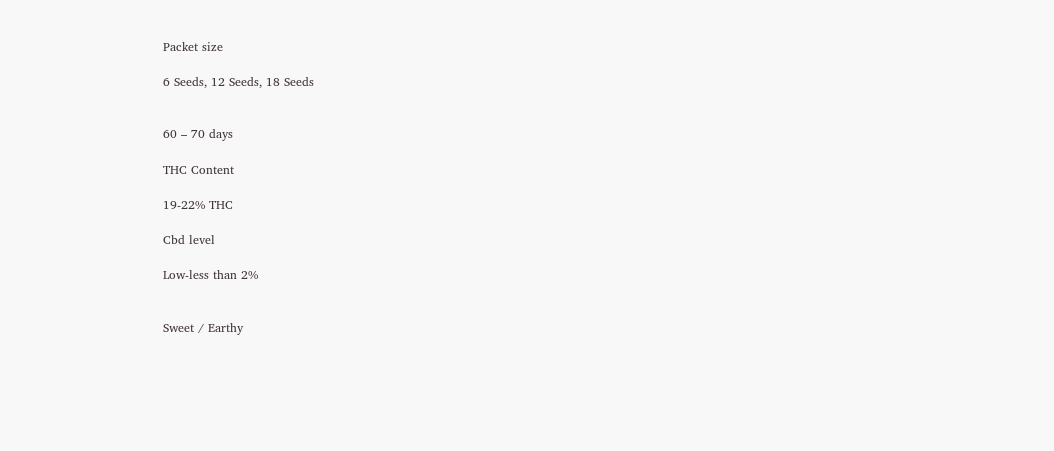Packet size

6 Seeds, 12 Seeds, 18 Seeds


60 – 70 days

THC Content

19-22% THC

Cbd level

Low-less than 2%


Sweet / Earthy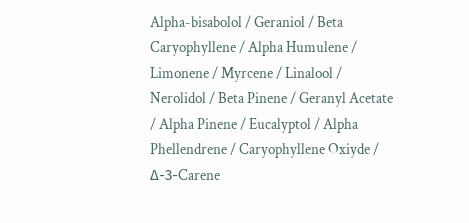Alpha-bisabolol / Geraniol / Beta Caryophyllene / Alpha Humulene / Limonene / Myrcene / Linalool / Nerolidol / Beta Pinene / Geranyl Acetate / Alpha Pinene / Eucalyptol / Alpha Phellendrene / Caryophyllene Oxiyde / Δ-3-Carene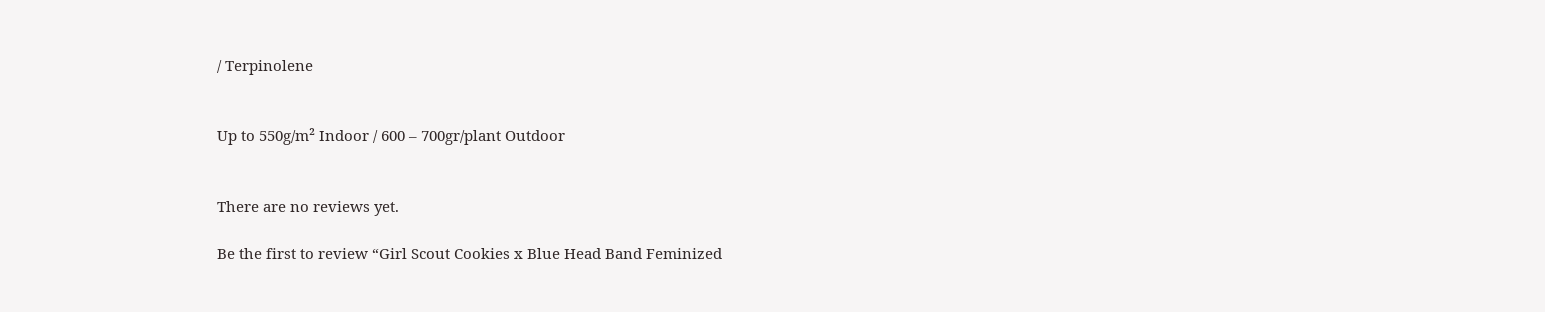/ Terpinolene


Up to 550g/m² Indoor / 600 – 700gr/plant Outdoor


There are no reviews yet.

Be the first to review “Girl Scout Cookies x Blue Head Band Feminized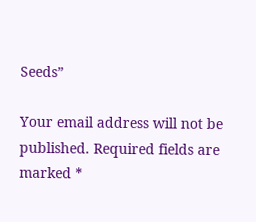Seeds”

Your email address will not be published. Required fields are marked *